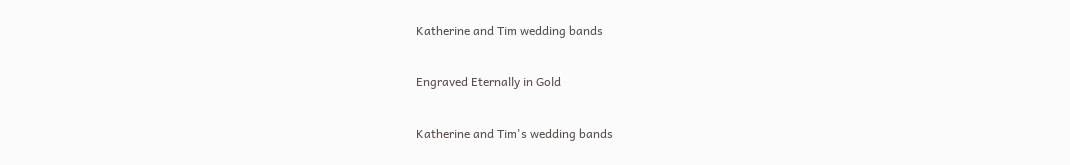Katherine and Tim wedding bands

Engraved Eternally in Gold

Katherine and Tim's wedding bands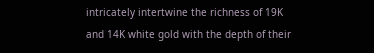intricately intertwine the richness of 19K and 14K white gold with the depth of their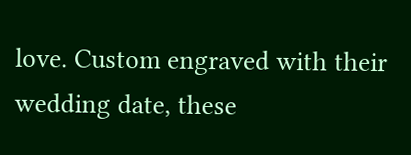love. Custom engraved with their wedding date, these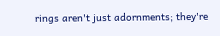rings aren't just adornments; they're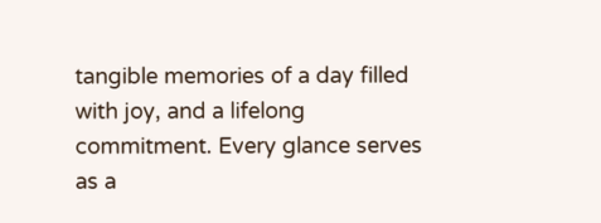tangible memories of a day filled with joy, and a lifelong commitment. Every glance serves as a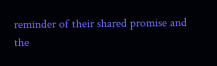reminder of their shared promise and the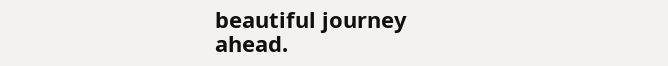beautiful journey ahead.